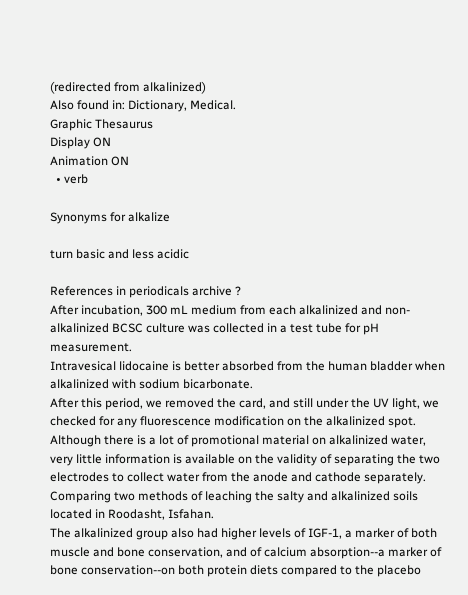(redirected from alkalinized)
Also found in: Dictionary, Medical.
Graphic Thesaurus
Display ON
Animation ON
  • verb

Synonyms for alkalize

turn basic and less acidic

References in periodicals archive ?
After incubation, 300 mL medium from each alkalinized and non-alkalinized BCSC culture was collected in a test tube for pH measurement.
Intravesical lidocaine is better absorbed from the human bladder when alkalinized with sodium bicarbonate.
After this period, we removed the card, and still under the UV light, we checked for any fluorescence modification on the alkalinized spot.
Although there is a lot of promotional material on alkalinized water, very little information is available on the validity of separating the two electrodes to collect water from the anode and cathode separately.
Comparing two methods of leaching the salty and alkalinized soils located in Roodasht, Isfahan.
The alkalinized group also had higher levels of IGF-1, a marker of both muscle and bone conservation, and of calcium absorption--a marker of bone conservation--on both protein diets compared to the placebo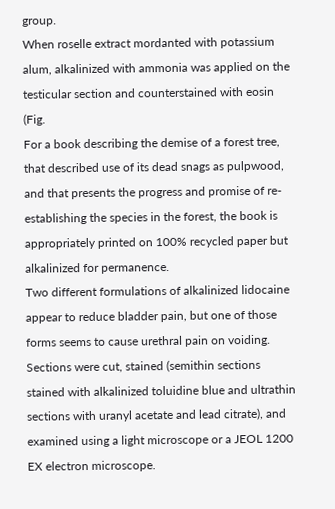group.
When roselle extract mordanted with potassium alum, alkalinized with ammonia was applied on the testicular section and counterstained with eosin (Fig.
For a book describing the demise of a forest tree, that described use of its dead snags as pulpwood, and that presents the progress and promise of re-establishing the species in the forest, the book is appropriately printed on 100% recycled paper but alkalinized for permanence.
Two different formulations of alkalinized lidocaine appear to reduce bladder pain, but one of those forms seems to cause urethral pain on voiding.
Sections were cut, stained (semithin sections stained with alkalinized toluidine blue and ultrathin sections with uranyl acetate and lead citrate), and examined using a light microscope or a JEOL 1200 EX electron microscope.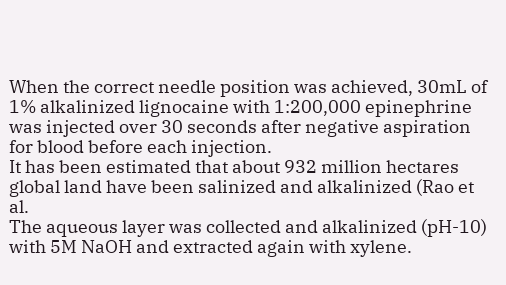When the correct needle position was achieved, 30mL of 1% alkalinized lignocaine with 1:200,000 epinephrine was injected over 30 seconds after negative aspiration for blood before each injection.
It has been estimated that about 932 million hectares global land have been salinized and alkalinized (Rao et al.
The aqueous layer was collected and alkalinized (pH-10) with 5M NaOH and extracted again with xylene.